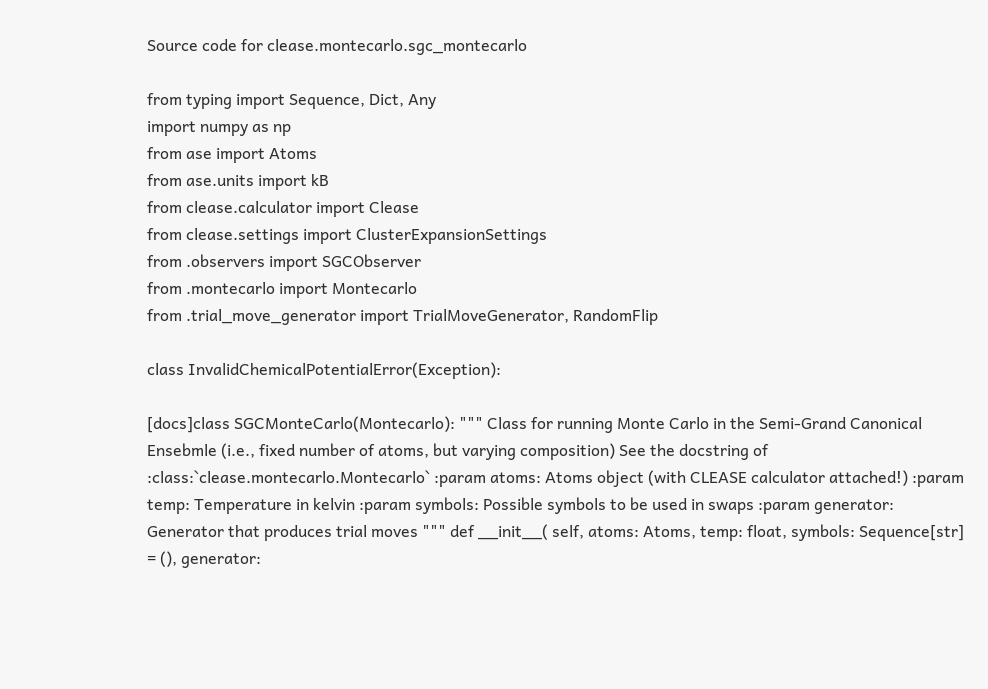Source code for clease.montecarlo.sgc_montecarlo

from typing import Sequence, Dict, Any
import numpy as np
from ase import Atoms
from ase.units import kB
from clease.calculator import Clease
from clease.settings import ClusterExpansionSettings
from .observers import SGCObserver
from .montecarlo import Montecarlo
from .trial_move_generator import TrialMoveGenerator, RandomFlip

class InvalidChemicalPotentialError(Exception):

[docs]class SGCMonteCarlo(Montecarlo): """ Class for running Monte Carlo in the Semi-Grand Canonical Ensebmle (i.e., fixed number of atoms, but varying composition) See the docstring of :class:`clease.montecarlo.Montecarlo` :param atoms: Atoms object (with CLEASE calculator attached!) :param temp: Temperature in kelvin :param symbols: Possible symbols to be used in swaps :param generator: Generator that produces trial moves """ def __init__( self, atoms: Atoms, temp: float, symbols: Sequence[str] = (), generator: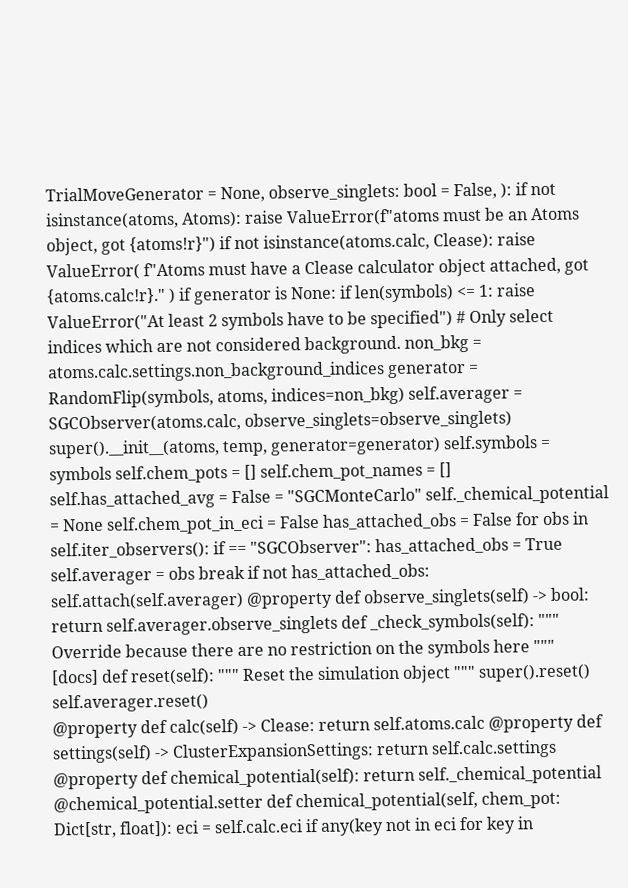TrialMoveGenerator = None, observe_singlets: bool = False, ): if not isinstance(atoms, Atoms): raise ValueError(f"atoms must be an Atoms object, got {atoms!r}") if not isinstance(atoms.calc, Clease): raise ValueError( f"Atoms must have a Clease calculator object attached, got {atoms.calc!r}." ) if generator is None: if len(symbols) <= 1: raise ValueError("At least 2 symbols have to be specified") # Only select indices which are not considered background. non_bkg = atoms.calc.settings.non_background_indices generator = RandomFlip(symbols, atoms, indices=non_bkg) self.averager = SGCObserver(atoms.calc, observe_singlets=observe_singlets) super().__init__(atoms, temp, generator=generator) self.symbols = symbols self.chem_pots = [] self.chem_pot_names = [] self.has_attached_avg = False = "SGCMonteCarlo" self._chemical_potential = None self.chem_pot_in_eci = False has_attached_obs = False for obs in self.iter_observers(): if == "SGCObserver": has_attached_obs = True self.averager = obs break if not has_attached_obs: self.attach(self.averager) @property def observe_singlets(self) -> bool: return self.averager.observe_singlets def _check_symbols(self): """ Override because there are no restriction on the symbols here """
[docs] def reset(self): """ Reset the simulation object """ super().reset() self.averager.reset()
@property def calc(self) -> Clease: return self.atoms.calc @property def settings(self) -> ClusterExpansionSettings: return self.calc.settings @property def chemical_potential(self): return self._chemical_potential @chemical_potential.setter def chemical_potential(self, chem_pot: Dict[str, float]): eci = self.calc.eci if any(key not in eci for key in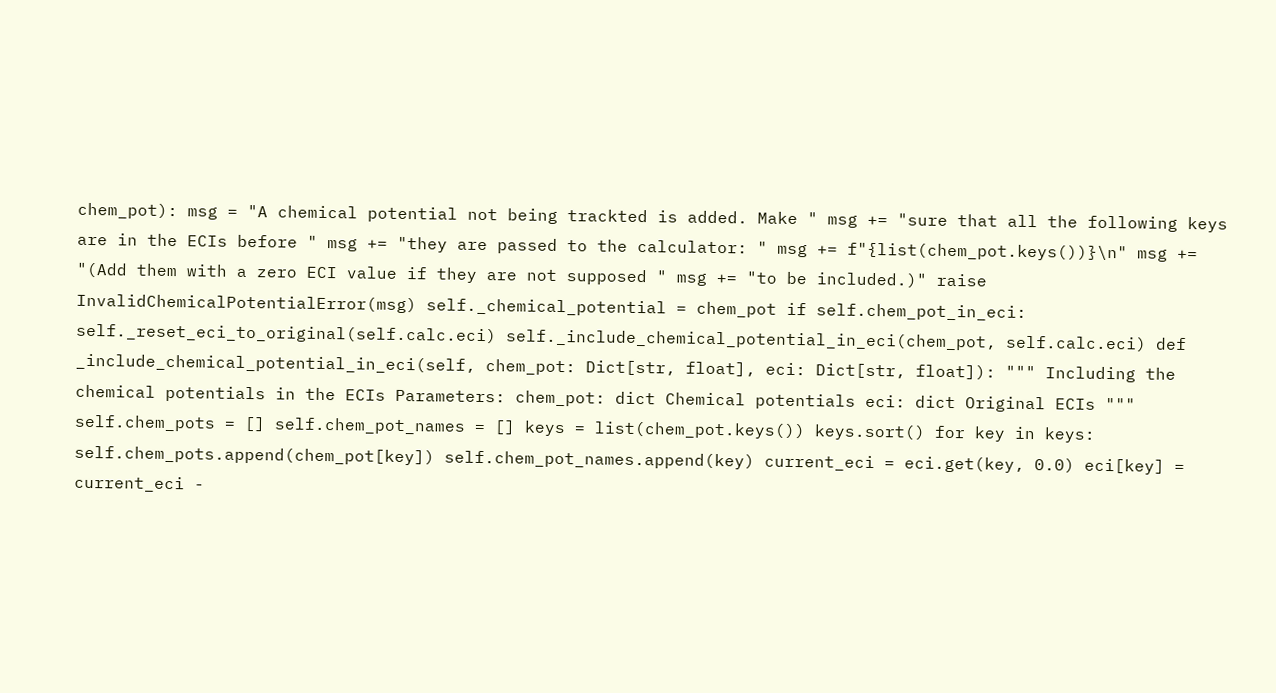chem_pot): msg = "A chemical potential not being trackted is added. Make " msg += "sure that all the following keys are in the ECIs before " msg += "they are passed to the calculator: " msg += f"{list(chem_pot.keys())}\n" msg += "(Add them with a zero ECI value if they are not supposed " msg += "to be included.)" raise InvalidChemicalPotentialError(msg) self._chemical_potential = chem_pot if self.chem_pot_in_eci: self._reset_eci_to_original(self.calc.eci) self._include_chemical_potential_in_eci(chem_pot, self.calc.eci) def _include_chemical_potential_in_eci(self, chem_pot: Dict[str, float], eci: Dict[str, float]): """ Including the chemical potentials in the ECIs Parameters: chem_pot: dict Chemical potentials eci: dict Original ECIs """ self.chem_pots = [] self.chem_pot_names = [] keys = list(chem_pot.keys()) keys.sort() for key in keys: self.chem_pots.append(chem_pot[key]) self.chem_pot_names.append(key) current_eci = eci.get(key, 0.0) eci[key] = current_eci -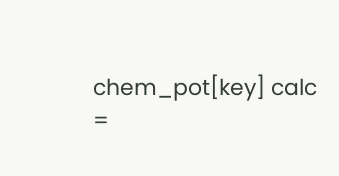chem_pot[key] calc =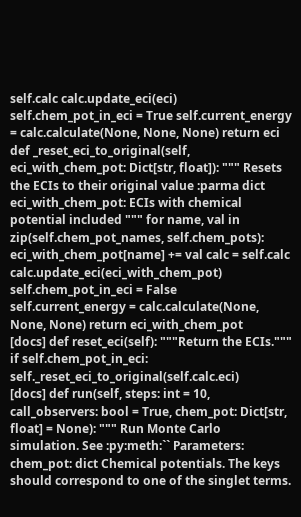self.calc calc.update_eci(eci) self.chem_pot_in_eci = True self.current_energy = calc.calculate(None, None, None) return eci def _reset_eci_to_original(self, eci_with_chem_pot: Dict[str, float]): """ Resets the ECIs to their original value :parma dict eci_with_chem_pot: ECIs with chemical potential included """ for name, val in zip(self.chem_pot_names, self.chem_pots): eci_with_chem_pot[name] += val calc = self.calc calc.update_eci(eci_with_chem_pot) self.chem_pot_in_eci = False self.current_energy = calc.calculate(None, None, None) return eci_with_chem_pot
[docs] def reset_eci(self): """Return the ECIs.""" if self.chem_pot_in_eci: self._reset_eci_to_original(self.calc.eci)
[docs] def run(self, steps: int = 10, call_observers: bool = True, chem_pot: Dict[str, float] = None): """ Run Monte Carlo simulation. See :py:meth:`` Parameters: chem_pot: dict Chemical potentials. The keys should correspond to one of the singlet terms.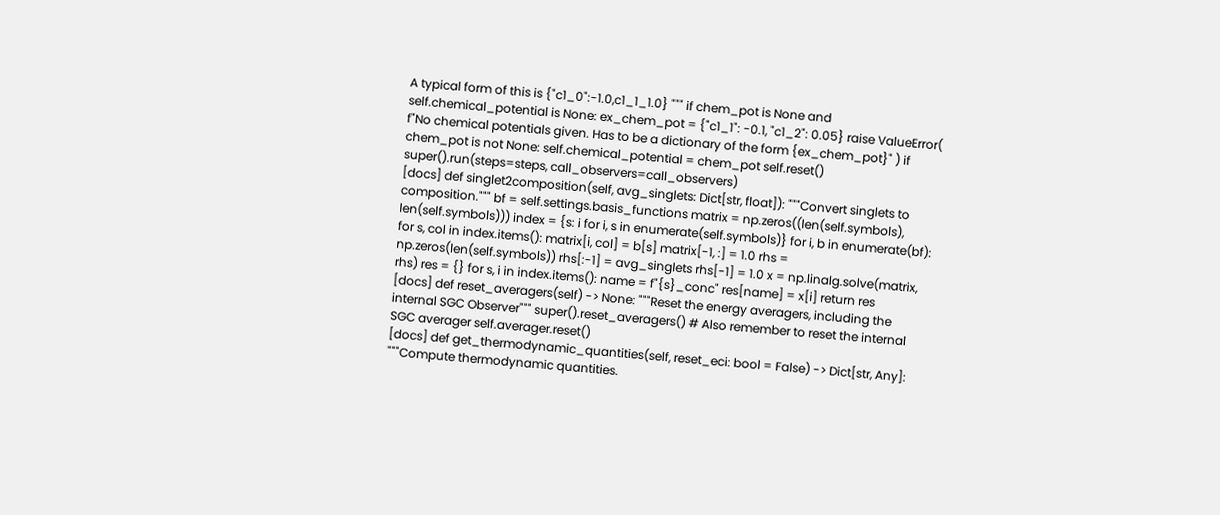A typical form of this is {"c1_0":-1.0,c1_1_1.0} """ if chem_pot is None and self.chemical_potential is None: ex_chem_pot = {"c1_1": -0.1, "c1_2": 0.05} raise ValueError( f"No chemical potentials given. Has to be a dictionary of the form {ex_chem_pot}" ) if chem_pot is not None: self.chemical_potential = chem_pot self.reset() super().run(steps=steps, call_observers=call_observers)
[docs] def singlet2composition(self, avg_singlets: Dict[str, float]): """Convert singlets to composition.""" bf = self.settings.basis_functions matrix = np.zeros((len(self.symbols), len(self.symbols))) index = {s: i for i, s in enumerate(self.symbols)} for i, b in enumerate(bf): for s, col in index.items(): matrix[i, col] = b[s] matrix[-1, :] = 1.0 rhs = np.zeros(len(self.symbols)) rhs[:-1] = avg_singlets rhs[-1] = 1.0 x = np.linalg.solve(matrix, rhs) res = {} for s, i in index.items(): name = f"{s}_conc" res[name] = x[i] return res
[docs] def reset_averagers(self) -> None: """Reset the energy averagers, including the internal SGC Observer""" super().reset_averagers() # Also remember to reset the internal SGC averager self.averager.reset()
[docs] def get_thermodynamic_quantities(self, reset_eci: bool = False) -> Dict[str, Any]: """Compute thermodynamic quantities.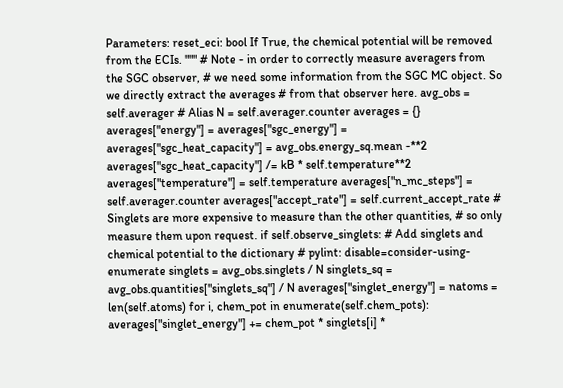Parameters: reset_eci: bool If True, the chemical potential will be removed from the ECIs. """ # Note - in order to correctly measure averagers from the SGC observer, # we need some information from the SGC MC object. So we directly extract the averages # from that observer here. avg_obs = self.averager # Alias N = self.averager.counter averages = {} averages["energy"] = averages["sgc_energy"] = averages["sgc_heat_capacity"] = avg_obs.energy_sq.mean -**2 averages["sgc_heat_capacity"] /= kB * self.temperature**2 averages["temperature"] = self.temperature averages["n_mc_steps"] = self.averager.counter averages["accept_rate"] = self.current_accept_rate # Singlets are more expensive to measure than the other quantities, # so only measure them upon request. if self.observe_singlets: # Add singlets and chemical potential to the dictionary # pylint: disable=consider-using-enumerate singlets = avg_obs.singlets / N singlets_sq = avg_obs.quantities["singlets_sq"] / N averages["singlet_energy"] = natoms = len(self.atoms) for i, chem_pot in enumerate(self.chem_pots): averages["singlet_energy"] += chem_pot * singlets[i] *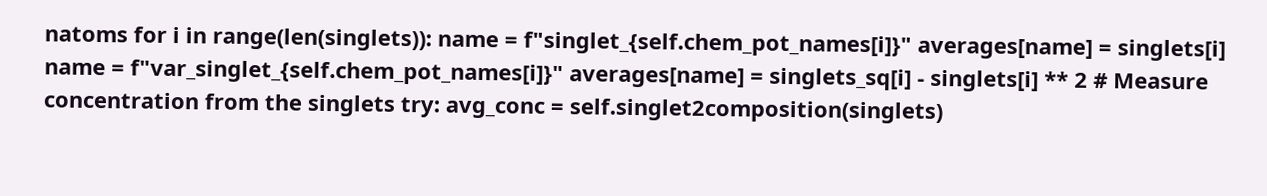natoms for i in range(len(singlets)): name = f"singlet_{self.chem_pot_names[i]}" averages[name] = singlets[i] name = f"var_singlet_{self.chem_pot_names[i]}" averages[name] = singlets_sq[i] - singlets[i] ** 2 # Measure concentration from the singlets try: avg_conc = self.singlet2composition(singlets)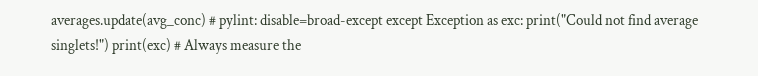averages.update(avg_conc) # pylint: disable=broad-except except Exception as exc: print("Could not find average singlets!") print(exc) # Always measure the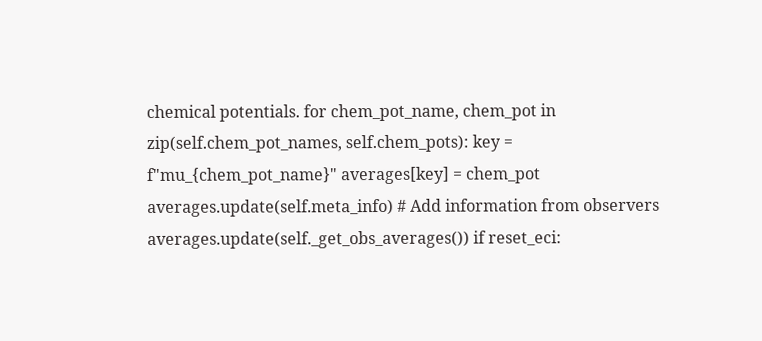chemical potentials. for chem_pot_name, chem_pot in zip(self.chem_pot_names, self.chem_pots): key = f"mu_{chem_pot_name}" averages[key] = chem_pot averages.update(self.meta_info) # Add information from observers averages.update(self._get_obs_averages()) if reset_eci: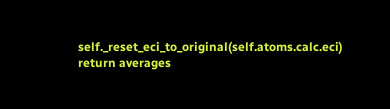self._reset_eci_to_original(self.atoms.calc.eci) return averages